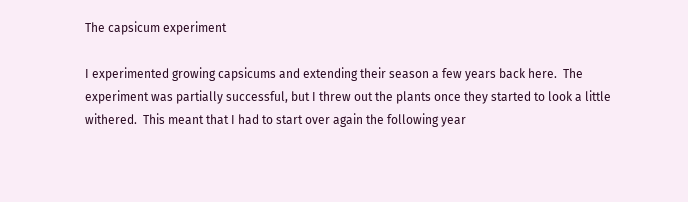The capsicum experiment

I experimented growing capsicums and extending their season a few years back here.  The experiment was partially successful, but I threw out the plants once they started to look a little withered.  This meant that I had to start over again the following year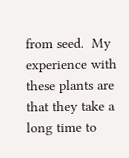from seed.  My experience with these plants are that they take a long time to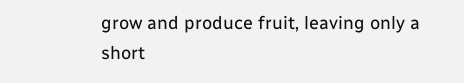grow and produce fruit, leaving only a short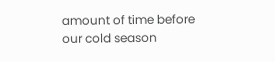amount of time before our cold season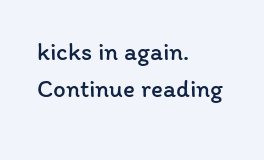kicks in again. Continue reading